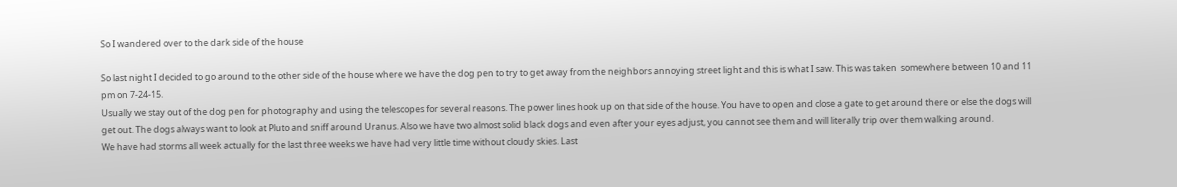So I wandered over to the dark side of the house

So last night I decided to go around to the other side of the house where we have the dog pen to try to get away from the neighbors annoying street light and this is what I saw. This was taken  somewhere between 10 and 11 pm on 7-24-15.
Usually we stay out of the dog pen for photography and using the telescopes for several reasons. The power lines hook up on that side of the house. You have to open and close a gate to get around there or else the dogs will get out. The dogs always want to look at Pluto and sniff around Uranus. Also we have two almost solid black dogs and even after your eyes adjust, you cannot see them and will literally trip over them walking around.
We have had storms all week actually for the last three weeks we have had very little time without cloudy skies. Last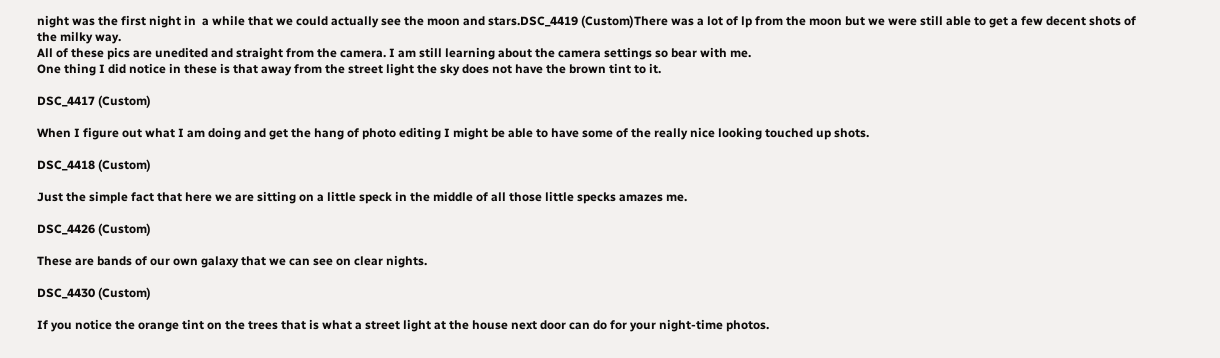night was the first night in  a while that we could actually see the moon and stars.DSC_4419 (Custom)There was a lot of lp from the moon but we were still able to get a few decent shots of the milky way.
All of these pics are unedited and straight from the camera. I am still learning about the camera settings so bear with me.
One thing I did notice in these is that away from the street light the sky does not have the brown tint to it.

DSC_4417 (Custom)

When I figure out what I am doing and get the hang of photo editing I might be able to have some of the really nice looking touched up shots.

DSC_4418 (Custom)

Just the simple fact that here we are sitting on a little speck in the middle of all those little specks amazes me.

DSC_4426 (Custom)

These are bands of our own galaxy that we can see on clear nights.

DSC_4430 (Custom)

If you notice the orange tint on the trees that is what a street light at the house next door can do for your night-time photos.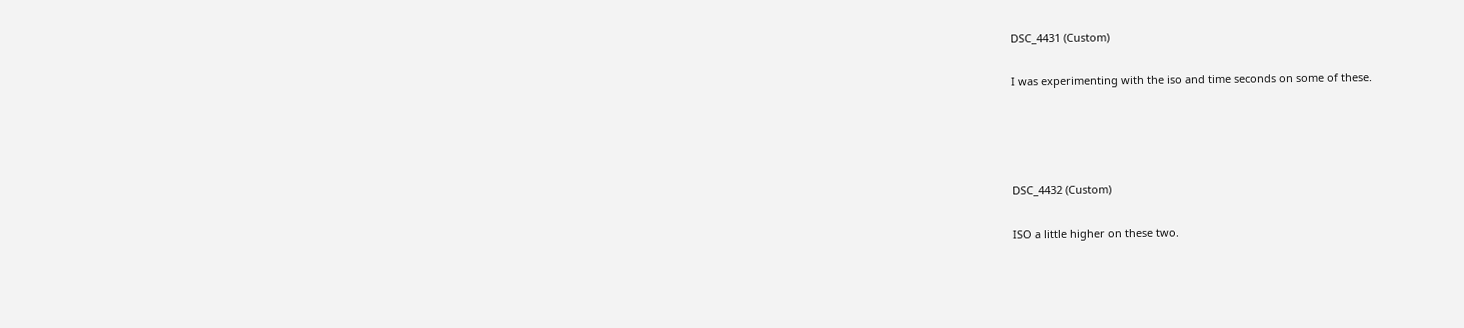DSC_4431 (Custom)

I was experimenting with the iso and time seconds on some of these.




DSC_4432 (Custom)

ISO a little higher on these two.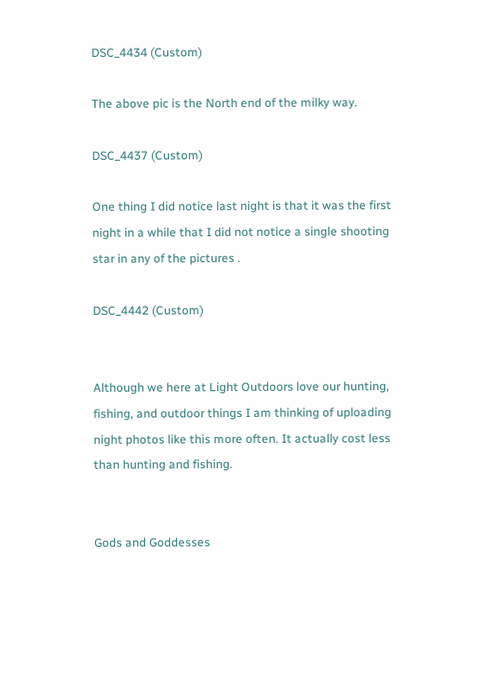DSC_4434 (Custom)

The above pic is the North end of the milky way.

DSC_4437 (Custom)

One thing I did notice last night is that it was the first night in a while that I did not notice a single shooting star in any of the pictures .

DSC_4442 (Custom)


Although we here at Light Outdoors love our hunting, fishing, and outdoor things I am thinking of uploading night photos like this more often. It actually cost less than hunting and fishing.


Gods and Goddesses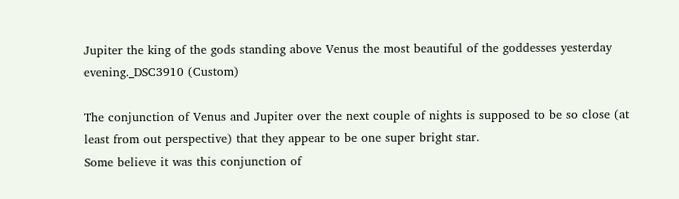Jupiter the king of the gods standing above Venus the most beautiful of the goddesses yesterday evening._DSC3910 (Custom)

The conjunction of Venus and Jupiter over the next couple of nights is supposed to be so close (at least from out perspective) that they appear to be one super bright star.
Some believe it was this conjunction of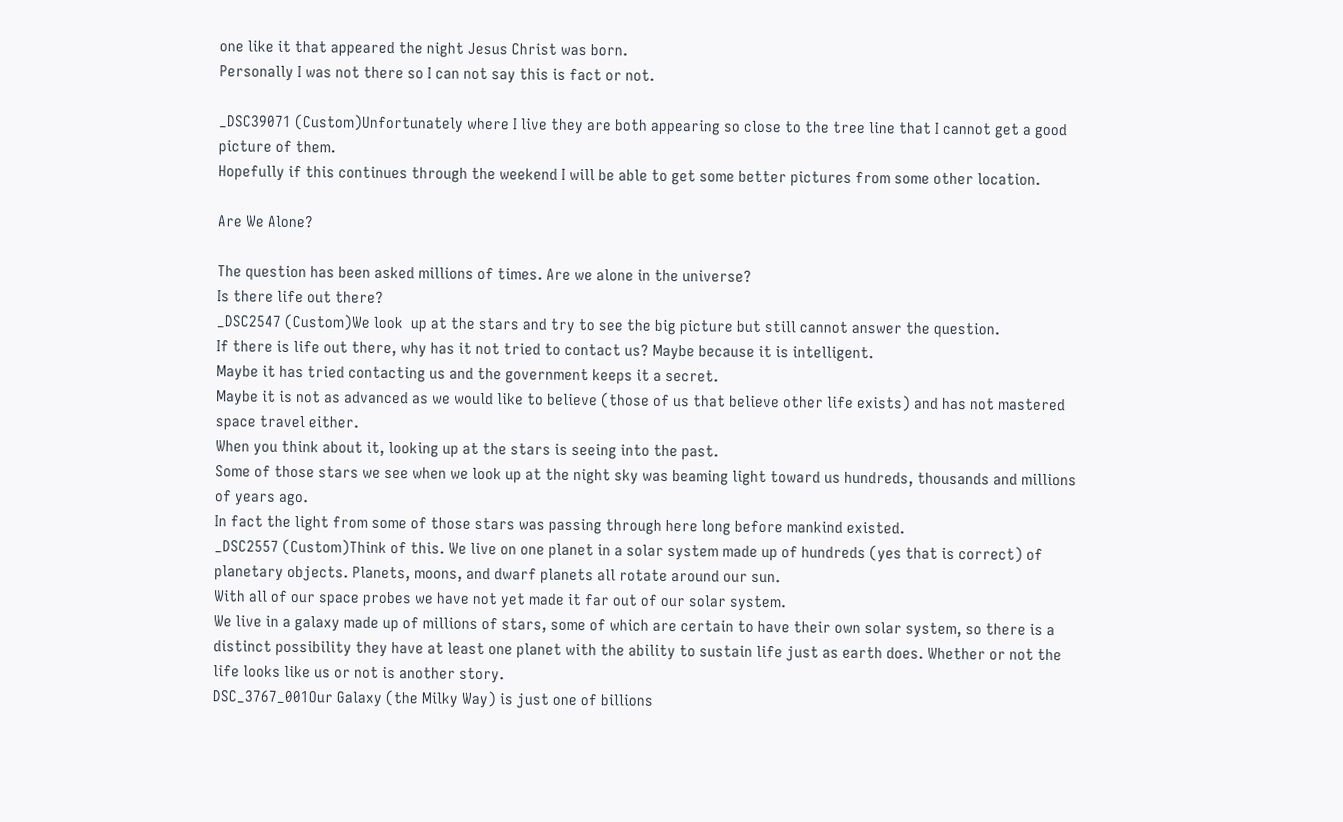one like it that appeared the night Jesus Christ was born.
Personally I was not there so I can not say this is fact or not.

_DSC39071 (Custom)Unfortunately where I live they are both appearing so close to the tree line that I cannot get a good picture of them.
Hopefully if this continues through the weekend I will be able to get some better pictures from some other location.

Are We Alone?

The question has been asked millions of times. Are we alone in the universe?
Is there life out there?
_DSC2547 (Custom)We look  up at the stars and try to see the big picture but still cannot answer the question.
If there is life out there, why has it not tried to contact us? Maybe because it is intelligent.
Maybe it has tried contacting us and the government keeps it a secret.
Maybe it is not as advanced as we would like to believe (those of us that believe other life exists) and has not mastered space travel either.
When you think about it, looking up at the stars is seeing into the past.
Some of those stars we see when we look up at the night sky was beaming light toward us hundreds, thousands and millions of years ago.
In fact the light from some of those stars was passing through here long before mankind existed.
_DSC2557 (Custom)Think of this. We live on one planet in a solar system made up of hundreds (yes that is correct) of planetary objects. Planets, moons, and dwarf planets all rotate around our sun.
With all of our space probes we have not yet made it far out of our solar system.
We live in a galaxy made up of millions of stars, some of which are certain to have their own solar system, so there is a distinct possibility they have at least one planet with the ability to sustain life just as earth does. Whether or not the life looks like us or not is another story.
DSC_3767_001Our Galaxy (the Milky Way) is just one of billions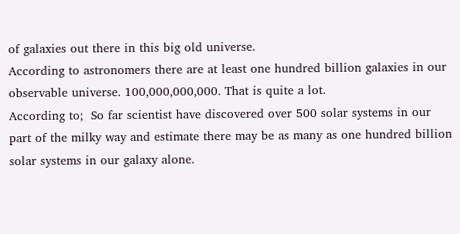of galaxies out there in this big old universe.
According to astronomers there are at least one hundred billion galaxies in our observable universe. 100,000,000,000. That is quite a lot.
According to;  So far scientist have discovered over 500 solar systems in our part of the milky way and estimate there may be as many as one hundred billion solar systems in our galaxy alone.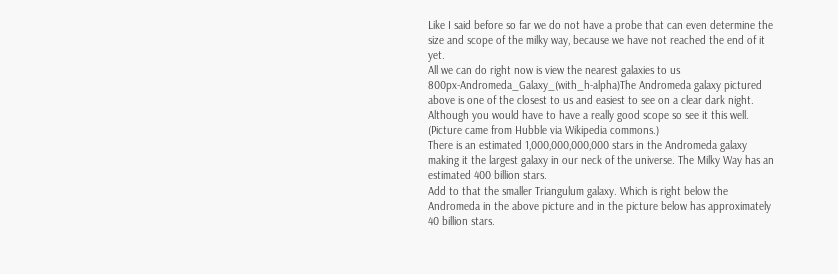Like I said before so far we do not have a probe that can even determine the size and scope of the milky way, because we have not reached the end of it yet.
All we can do right now is view the nearest galaxies to us
800px-Andromeda_Galaxy_(with_h-alpha)The Andromeda galaxy pictured above is one of the closest to us and easiest to see on a clear dark night. Although you would have to have a really good scope so see it this well. (Picture came from Hubble via Wikipedia commons.)
There is an estimated 1,000,000,000,000 stars in the Andromeda galaxy making it the largest galaxy in our neck of the universe. The Milky Way has an estimated 400 billion stars.
Add to that the smaller Triangulum galaxy. Which is right below the Andromeda in the above picture and in the picture below has approximately 40 billion stars.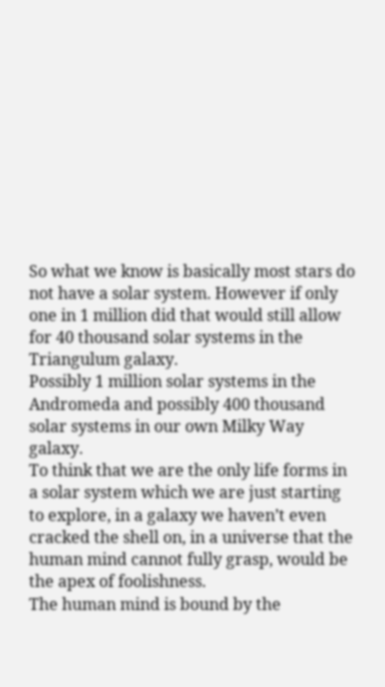So what we know is basically most stars do not have a solar system. However if only one in 1 million did that would still allow for 40 thousand solar systems in the Triangulum galaxy.
Possibly 1 million solar systems in the Andromeda and possibly 400 thousand solar systems in our own Milky Way galaxy.
To think that we are the only life forms in a solar system which we are just starting to explore, in a galaxy we haven’t even cracked the shell on, in a universe that the human mind cannot fully grasp, would be the apex of foolishness.
The human mind is bound by the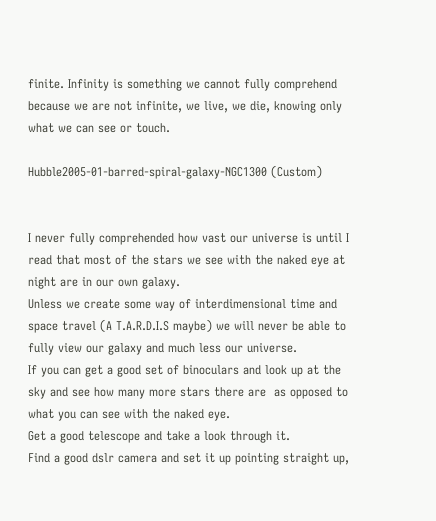finite. Infinity is something we cannot fully comprehend because we are not infinite, we live, we die, knowing only what we can see or touch.

Hubble2005-01-barred-spiral-galaxy-NGC1300 (Custom)


I never fully comprehended how vast our universe is until I read that most of the stars we see with the naked eye at night are in our own galaxy.
Unless we create some way of interdimensional time and space travel (A T.A.R.D.I.S maybe) we will never be able to fully view our galaxy and much less our universe.
If you can get a good set of binoculars and look up at the sky and see how many more stars there are  as opposed to what you can see with the naked eye.
Get a good telescope and take a look through it.
Find a good dslr camera and set it up pointing straight up,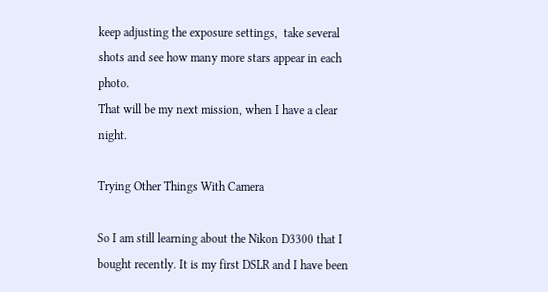keep adjusting the exposure settings,  take several shots and see how many more stars appear in each photo.
That will be my next mission, when I have a clear night.

Trying Other Things With Camera

So I am still learning about the Nikon D3300 that I bought recently. It is my first DSLR and I have been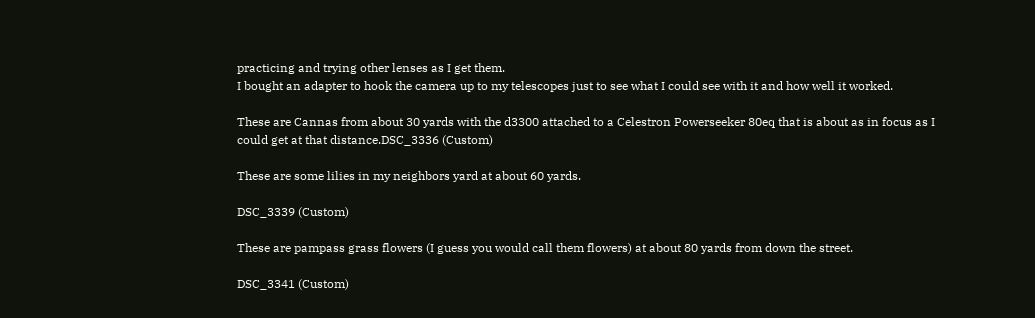practicing and trying other lenses as I get them.
I bought an adapter to hook the camera up to my telescopes just to see what I could see with it and how well it worked.

These are Cannas from about 30 yards with the d3300 attached to a Celestron Powerseeker 80eq that is about as in focus as I could get at that distance.DSC_3336 (Custom)

These are some lilies in my neighbors yard at about 60 yards.

DSC_3339 (Custom)

These are pampass grass flowers (I guess you would call them flowers) at about 80 yards from down the street.

DSC_3341 (Custom)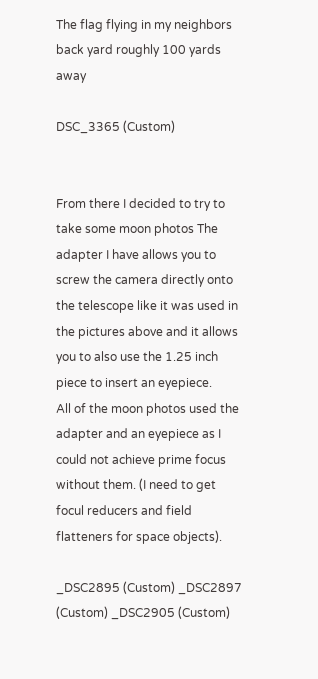The flag flying in my neighbors back yard roughly 100 yards away

DSC_3365 (Custom)


From there I decided to try to take some moon photos The adapter I have allows you to screw the camera directly onto the telescope like it was used in the pictures above and it allows you to also use the 1.25 inch piece to insert an eyepiece.
All of the moon photos used the adapter and an eyepiece as I could not achieve prime focus without them. (I need to get focul reducers and field flatteners for space objects).

_DSC2895 (Custom) _DSC2897 (Custom) _DSC2905 (Custom)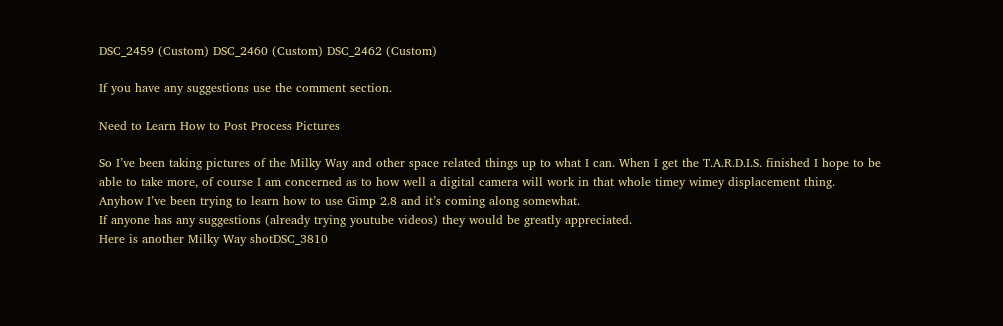DSC_2459 (Custom) DSC_2460 (Custom) DSC_2462 (Custom)

If you have any suggestions use the comment section.

Need to Learn How to Post Process Pictures

So I’ve been taking pictures of the Milky Way and other space related things up to what I can. When I get the T.A.R.D.I.S. finished I hope to be able to take more, of course I am concerned as to how well a digital camera will work in that whole timey wimey displacement thing.
Anyhow I’ve been trying to learn how to use Gimp 2.8 and it’s coming along somewhat.
If anyone has any suggestions (already trying youtube videos) they would be greatly appreciated.
Here is another Milky Way shotDSC_3810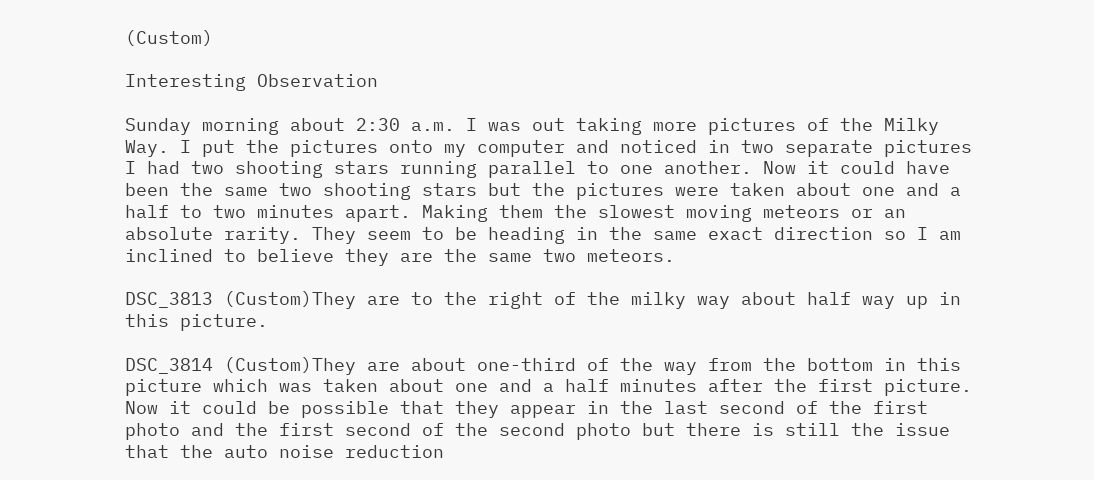(Custom)

Interesting Observation

Sunday morning about 2:30 a.m. I was out taking more pictures of the Milky Way. I put the pictures onto my computer and noticed in two separate pictures I had two shooting stars running parallel to one another. Now it could have been the same two shooting stars but the pictures were taken about one and a half to two minutes apart. Making them the slowest moving meteors or an absolute rarity. They seem to be heading in the same exact direction so I am inclined to believe they are the same two meteors.

DSC_3813 (Custom)They are to the right of the milky way about half way up in this picture.

DSC_3814 (Custom)They are about one-third of the way from the bottom in this picture which was taken about one and a half minutes after the first picture. Now it could be possible that they appear in the last second of the first photo and the first second of the second photo but there is still the issue that the auto noise reduction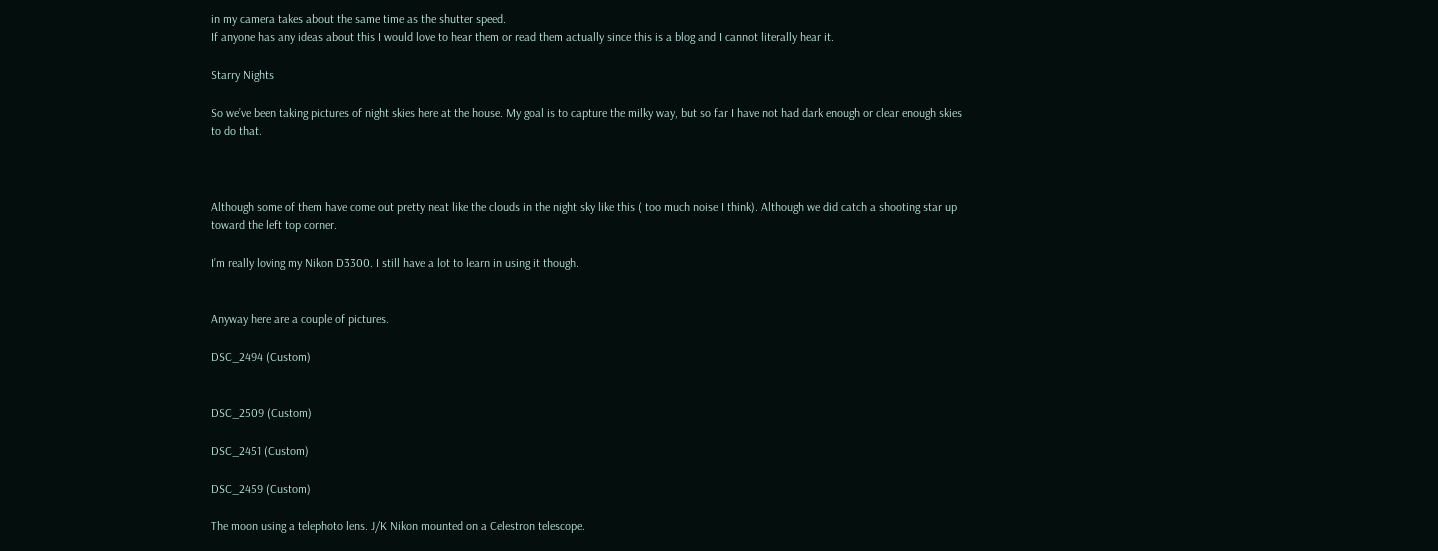in my camera takes about the same time as the shutter speed.
If anyone has any ideas about this I would love to hear them or read them actually since this is a blog and I cannot literally hear it.

Starry Nights

So we’ve been taking pictures of night skies here at the house. My goal is to capture the milky way, but so far I have not had dark enough or clear enough skies to do that.



Although some of them have come out pretty neat like the clouds in the night sky like this ( too much noise I think). Although we did catch a shooting star up toward the left top corner.

I’m really loving my Nikon D3300. I still have a lot to learn in using it though.


Anyway here are a couple of pictures.

DSC_2494 (Custom)


DSC_2509 (Custom)

DSC_2451 (Custom)

DSC_2459 (Custom)

The moon using a telephoto lens. J/K Nikon mounted on a Celestron telescope.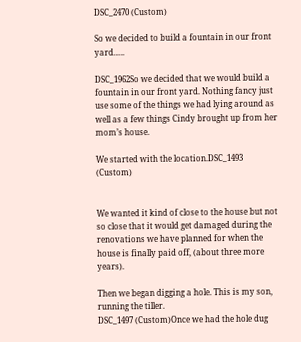DSC_2470 (Custom)

So we decided to build a fountain in our front yard…..

DSC_1962So we decided that we would build a fountain in our front yard. Nothing fancy just use some of the things we had lying around as well as a few things Cindy brought up from her mom’s house.

We started with the location.DSC_1493 (Custom)


We wanted it kind of close to the house but not so close that it would get damaged during the renovations we have planned for when the house is finally paid off, (about three more years).

Then we began digging a hole. This is my son, running the tiller.
DSC_1497 (Custom)Once we had the hole dug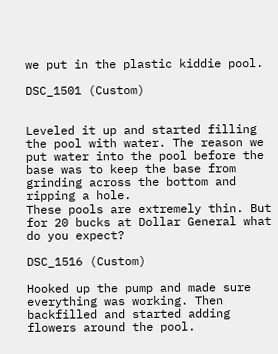we put in the plastic kiddie pool.

DSC_1501 (Custom)


Leveled it up and started filling the pool with water. The reason we put water into the pool before the base was to keep the base from grinding across the bottom and ripping a hole.
These pools are extremely thin. But for 20 bucks at Dollar General what do you expect?

DSC_1516 (Custom)

Hooked up the pump and made sure everything was working. Then backfilled and started adding flowers around the pool.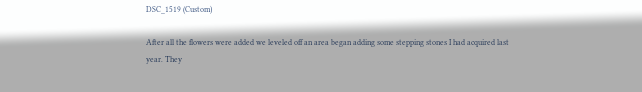DSC_1519 (Custom)

After all the flowers were added we leveled off an area began adding some stepping stones I had acquired last year. They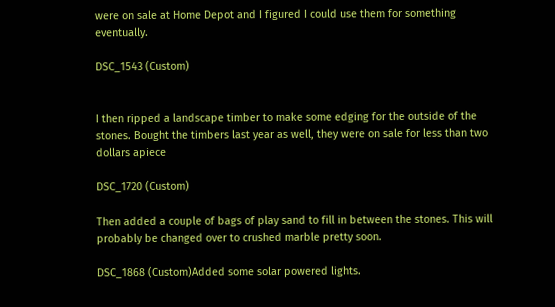were on sale at Home Depot and I figured I could use them for something eventually.

DSC_1543 (Custom)


I then ripped a landscape timber to make some edging for the outside of the stones. Bought the timbers last year as well, they were on sale for less than two dollars apiece

DSC_1720 (Custom)

Then added a couple of bags of play sand to fill in between the stones. This will probably be changed over to crushed marble pretty soon.

DSC_1868 (Custom)Added some solar powered lights.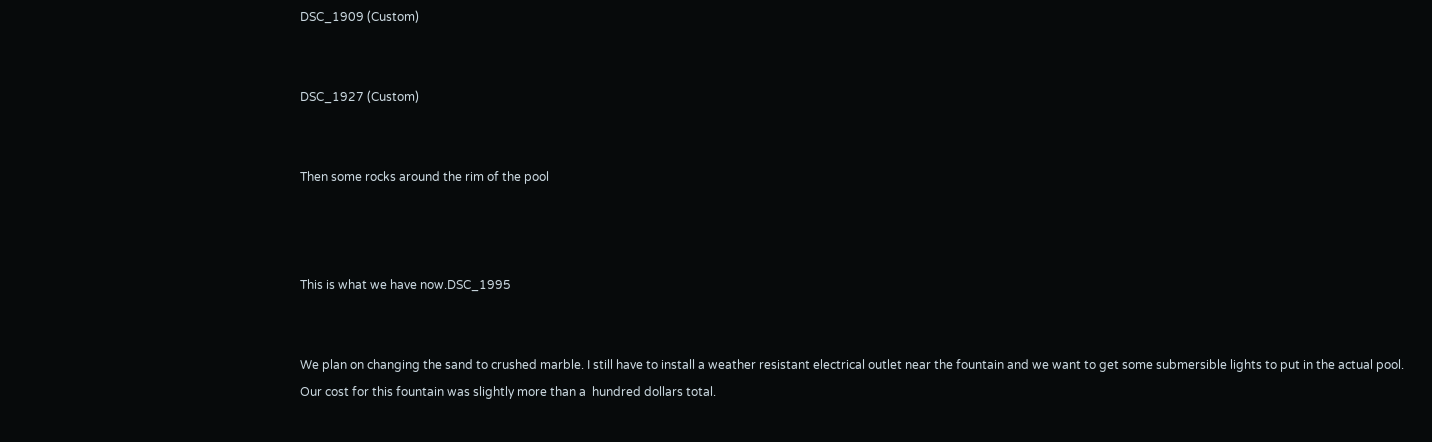DSC_1909 (Custom)


DSC_1927 (Custom)


Then some rocks around the rim of the pool



This is what we have now.DSC_1995


We plan on changing the sand to crushed marble. I still have to install a weather resistant electrical outlet near the fountain and we want to get some submersible lights to put in the actual pool.
Our cost for this fountain was slightly more than a  hundred dollars total.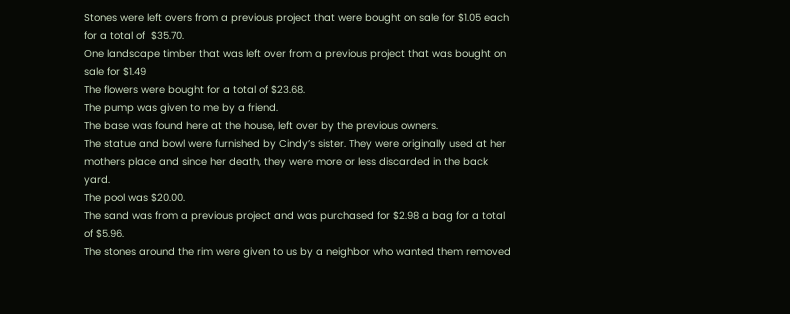Stones were left overs from a previous project that were bought on sale for $1.05 each for a total of  $35.70.
One landscape timber that was left over from a previous project that was bought on sale for $1.49
The flowers were bought for a total of $23.68.
The pump was given to me by a friend.
The base was found here at the house, left over by the previous owners.
The statue and bowl were furnished by Cindy’s sister. They were originally used at her mothers place and since her death, they were more or less discarded in the back yard.
The pool was $20.00.
The sand was from a previous project and was purchased for $2.98 a bag for a total of $5.96.
The stones around the rim were given to us by a neighbor who wanted them removed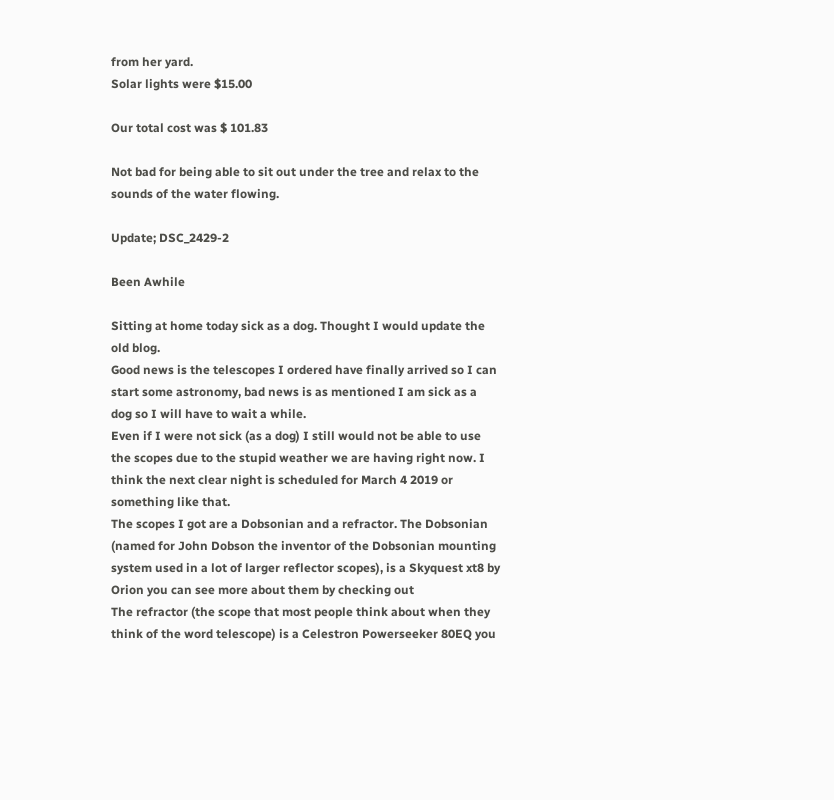from her yard.
Solar lights were $15.00

Our total cost was $ 101.83

Not bad for being able to sit out under the tree and relax to the sounds of the water flowing.

Update; DSC_2429-2

Been Awhile

Sitting at home today sick as a dog. Thought I would update the old blog.
Good news is the telescopes I ordered have finally arrived so I can start some astronomy, bad news is as mentioned I am sick as a dog so I will have to wait a while.
Even if I were not sick (as a dog) I still would not be able to use the scopes due to the stupid weather we are having right now. I think the next clear night is scheduled for March 4 2019 or something like that.
The scopes I got are a Dobsonian and a refractor. The Dobsonian (named for John Dobson the inventor of the Dobsonian mounting system used in a lot of larger reflector scopes), is a Skyquest xt8 by Orion you can see more about them by checking out
The refractor (the scope that most people think about when they think of the word telescope) is a Celestron Powerseeker 80EQ you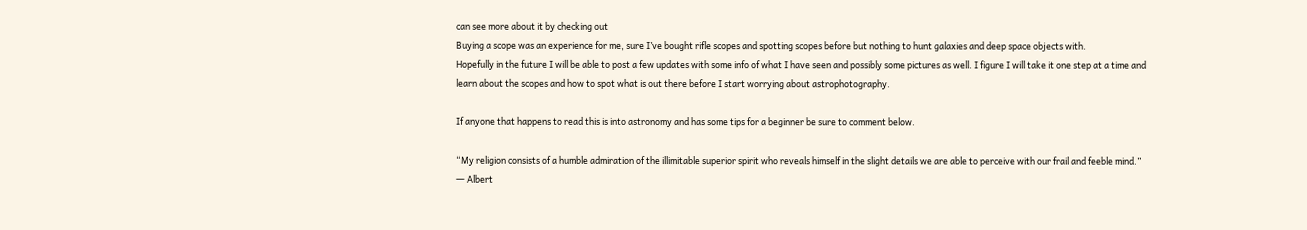can see more about it by checking out
Buying a scope was an experience for me, sure I’ve bought rifle scopes and spotting scopes before but nothing to hunt galaxies and deep space objects with.
Hopefully in the future I will be able to post a few updates with some info of what I have seen and possibly some pictures as well. I figure I will take it one step at a time and learn about the scopes and how to spot what is out there before I start worrying about astrophotography.

If anyone that happens to read this is into astronomy and has some tips for a beginner be sure to comment below.

“My religion consists of a humble admiration of the illimitable superior spirit who reveals himself in the slight details we are able to perceive with our frail and feeble mind.”
― Albert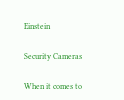Einstein

Security Cameras

When it comes to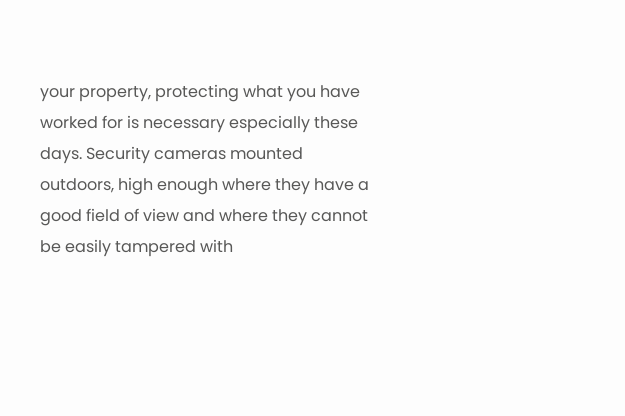your property, protecting what you have worked for is necessary especially these days. Security cameras mounted outdoors, high enough where they have a good field of view and where they cannot be easily tampered with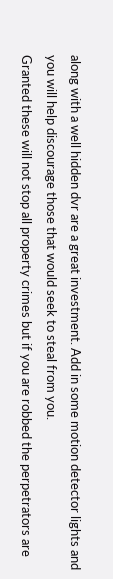along with a well hidden dvr are a great investment. Add in some motion detector lights and you will help discourage those that would seek to steal from you.
Granted these will not stop all property crimes but if you are robbed the perpetrators are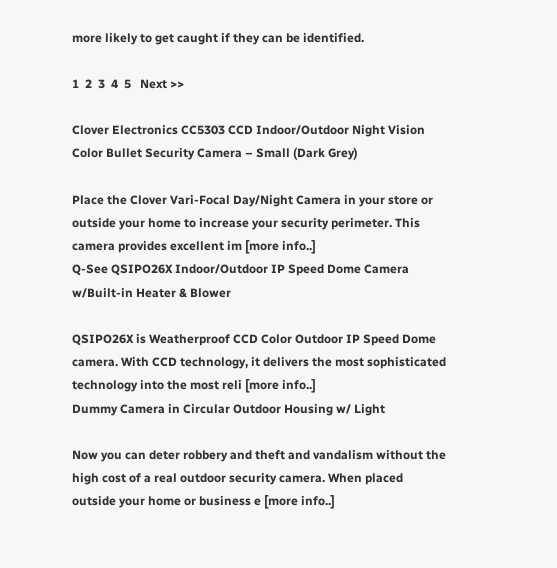more likely to get caught if they can be identified.

1  2  3  4  5   Next >>

Clover Electronics CC5303 CCD Indoor/Outdoor Night Vision Color Bullet Security Camera – Small (Dark Grey)

Place the Clover Vari-Focal Day/Night Camera in your store or outside your home to increase your security perimeter. This camera provides excellent im [more info..]
Q-See QSIPO26X Indoor/Outdoor IP Speed Dome Camera w/Built-in Heater & Blower

QSIPO26X is Weatherproof CCD Color Outdoor IP Speed Dome camera. With CCD technology, it delivers the most sophisticated technology into the most reli [more info..]
Dummy Camera in Circular Outdoor Housing w/ Light

Now you can deter robbery and theft and vandalism without the high cost of a real outdoor security camera. When placed outside your home or business e [more info..]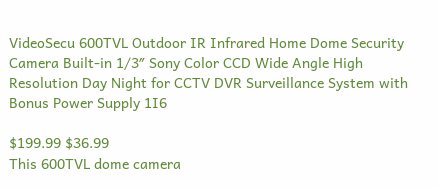VideoSecu 600TVL Outdoor IR Infrared Home Dome Security Camera Built-in 1/3″ Sony Color CCD Wide Angle High Resolution Day Night for CCTV DVR Surveillance System with Bonus Power Supply 1I6

$199.99 $36.99
This 600TVL dome camera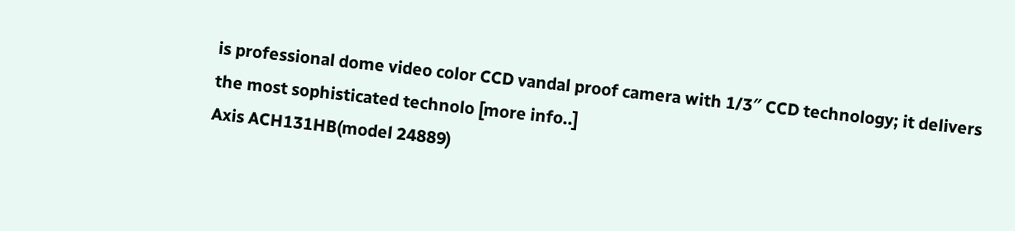is professional dome video color CCD vandal proof camera with 1/3″ CCD technology; it delivers the most sophisticated technolo [more info..]
Axis ACH131HB(model 24889)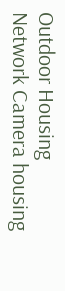Outdoor Housing Network Camera housing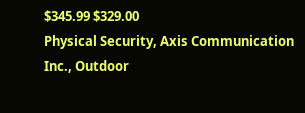$345.99 $329.00
Physical Security, Axis Communication Inc., Outdoor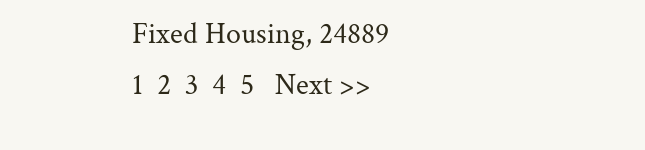Fixed Housing, 24889
1  2  3  4  5   Next >>